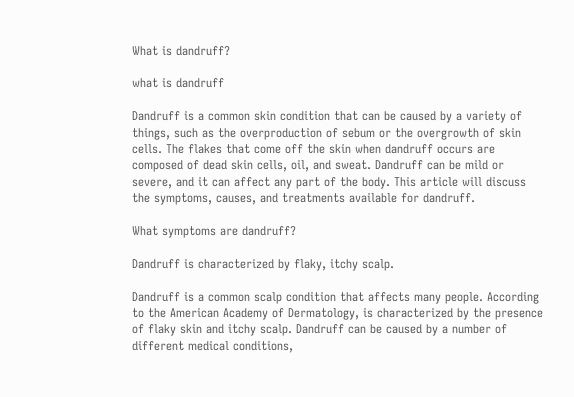What is dandruff?

what is dandruff

Dandruff is a common skin condition that can be caused by a variety of things, such as the overproduction of sebum or the overgrowth of skin cells. The flakes that come off the skin when dandruff occurs are composed of dead skin cells, oil, and sweat. Dandruff can be mild or severe, and it can affect any part of the body. This article will discuss the symptoms, causes, and treatments available for dandruff.

What symptoms are dandruff?

Dandruff is characterized by flaky, itchy scalp.

Dandruff is a common scalp condition that affects many people. According to the American Academy of Dermatology, is characterized by the presence of flaky skin and itchy scalp. Dandruff can be caused by a number of different medical conditions,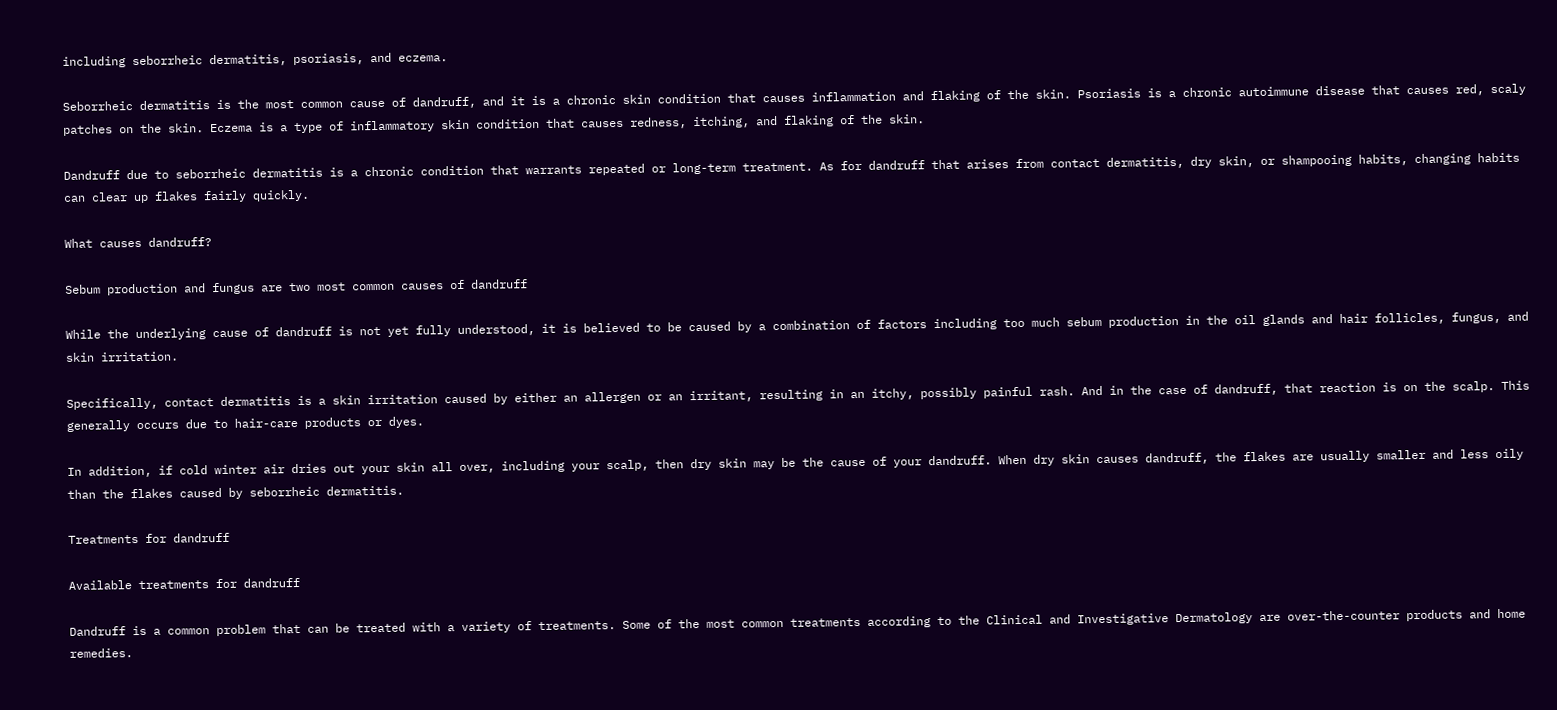including seborrheic dermatitis, psoriasis, and eczema.

Seborrheic dermatitis is the most common cause of dandruff, and it is a chronic skin condition that causes inflammation and flaking of the skin. Psoriasis is a chronic autoimmune disease that causes red, scaly patches on the skin. Eczema is a type of inflammatory skin condition that causes redness, itching, and flaking of the skin.

Dandruff due to seborrheic dermatitis is a chronic condition that warrants repeated or long-term treatment. As for dandruff that arises from contact dermatitis, dry skin, or shampooing habits, changing habits can clear up flakes fairly quickly.

What causes dandruff?

Sebum production and fungus are two most common causes of dandruff

While the underlying cause of dandruff is not yet fully understood, it is believed to be caused by a combination of factors including too much sebum production in the oil glands and hair follicles, fungus, and skin irritation.

Specifically, contact dermatitis is a skin irritation caused by either an allergen or an irritant, resulting in an itchy, possibly painful rash. And in the case of dandruff, that reaction is on the scalp. This generally occurs due to hair-care products or dyes.

In addition, if cold winter air dries out your skin all over, including your scalp, then dry skin may be the cause of your dandruff. When dry skin causes dandruff, the flakes are usually smaller and less oily than the flakes caused by seborrheic dermatitis.

Treatments for dandruff

Available treatments for dandruff

Dandruff is a common problem that can be treated with a variety of treatments. Some of the most common treatments according to the Clinical and Investigative Dermatology are over-the-counter products and home remedies.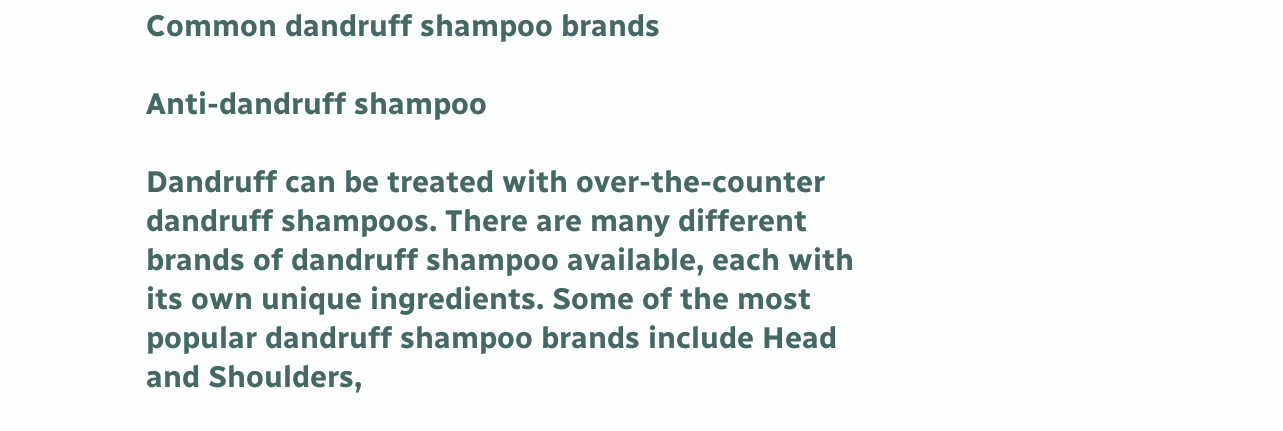Common dandruff shampoo brands

Anti-dandruff shampoo

Dandruff can be treated with over-the-counter dandruff shampoos. There are many different brands of dandruff shampoo available, each with its own unique ingredients. Some of the most popular dandruff shampoo brands include Head and Shoulders,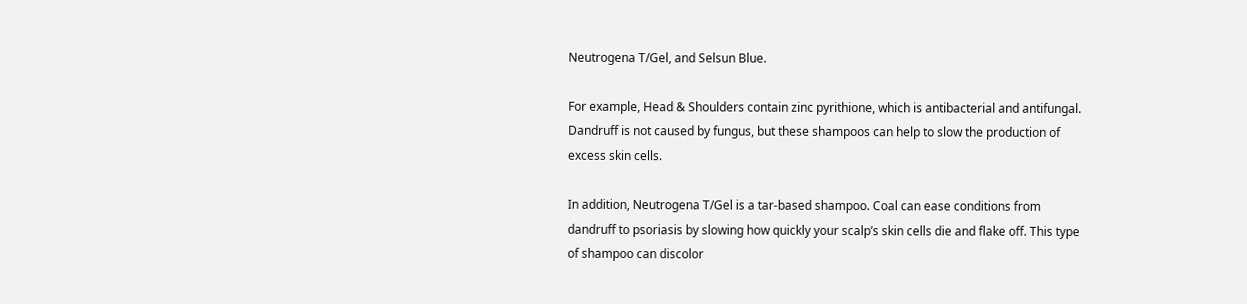Neutrogena T/Gel, and Selsun Blue.

For example, Head & Shoulders contain zinc pyrithione, which is antibacterial and antifungal. Dandruff is not caused by fungus, but these shampoos can help to slow the production of excess skin cells.

In addition, Neutrogena T/Gel is a tar-based shampoo. Coal can ease conditions from dandruff to psoriasis by slowing how quickly your scalp’s skin cells die and flake off. This type of shampoo can discolor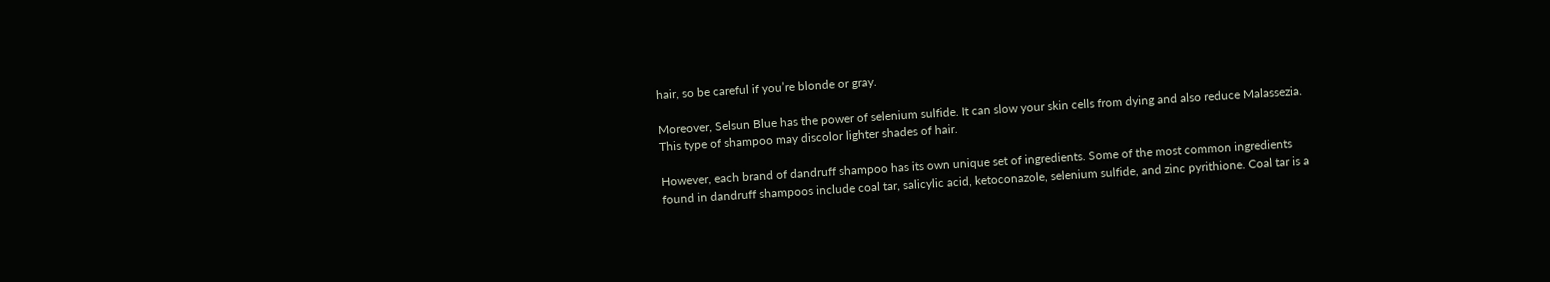hair, so be careful if you’re blonde or gray.

Moreover, Selsun Blue has the power of selenium sulfide. It can slow your skin cells from dying and also reduce Malassezia. This type of shampoo may discolor lighter shades of hair.

However, each brand of dandruff shampoo has its own unique set of ingredients. Some of the most common ingredients found in dandruff shampoos include coal tar, salicylic acid, ketoconazole, selenium sulfide, and zinc pyrithione. Coal tar is a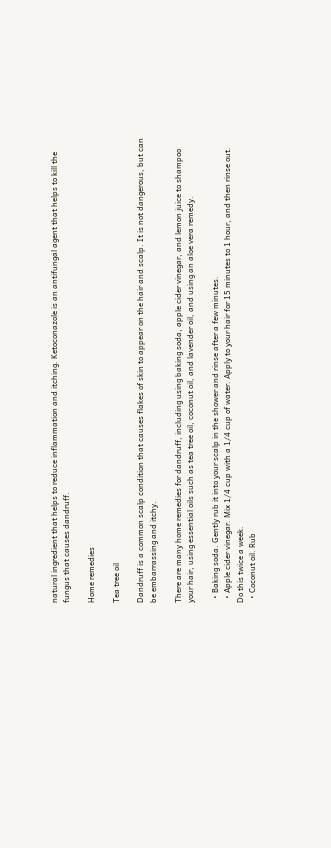natural ingredient that helps to reduce inflammation and itching. Ketoconazole is an antifungal agent that helps to kill the fungus that causes dandruff.

Home remedies

Tea tree oil

Dandruff is a common scalp condition that causes flakes of skin to appear on the hair and scalp. It is not dangerous, but can be embarrassing and itchy.

There are many home remedies for dandruff, including using baking soda, apple cider vinegar, and lemon juice to shampoo your hair, using essential oils such as tea tree oil, coconut oil, and lavender oil, and using an aloe vera remedy.

  • Baking soda. Gently rub it into your scalp in the shower and rinse after a few minutes.
  • Apple cider vinegar. Mix 1/4 cup with a 1/4 cup of water. Apply to your hair for 15 minutes to 1 hour, and then rinse out. Do this twice a week.
  • Coconut oil. Rub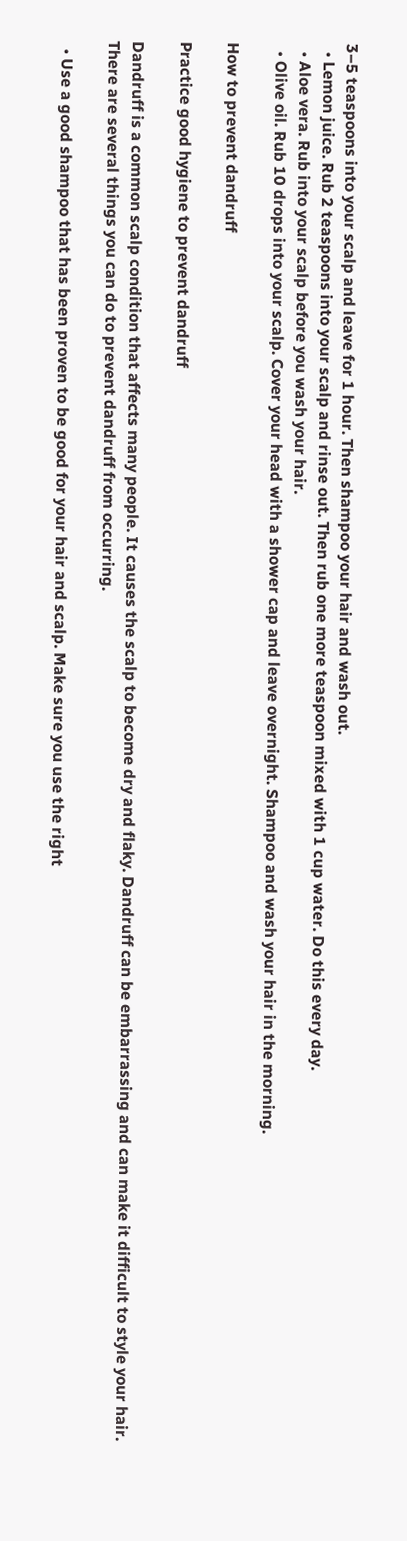3–5 teaspoons into your scalp and leave for 1 hour. Then shampoo your hair and wash out.
  • Lemon juice. Rub 2 teaspoons into your scalp and rinse out. Then rub one more teaspoon mixed with 1 cup water. Do this every day.
  • Aloe vera. Rub into your scalp before you wash your hair.
  • Olive oil. Rub 10 drops into your scalp. Cover your head with a shower cap and leave overnight. Shampoo and wash your hair in the morning.

How to prevent dandruff

Practice good hygiene to prevent dandruff

Dandruff is a common scalp condition that affects many people. It causes the scalp to become dry and flaky. Dandruff can be embarrassing and can make it difficult to style your hair. There are several things you can do to prevent dandruff from occurring.

  • Use a good shampoo that has been proven to be good for your hair and scalp. Make sure you use the right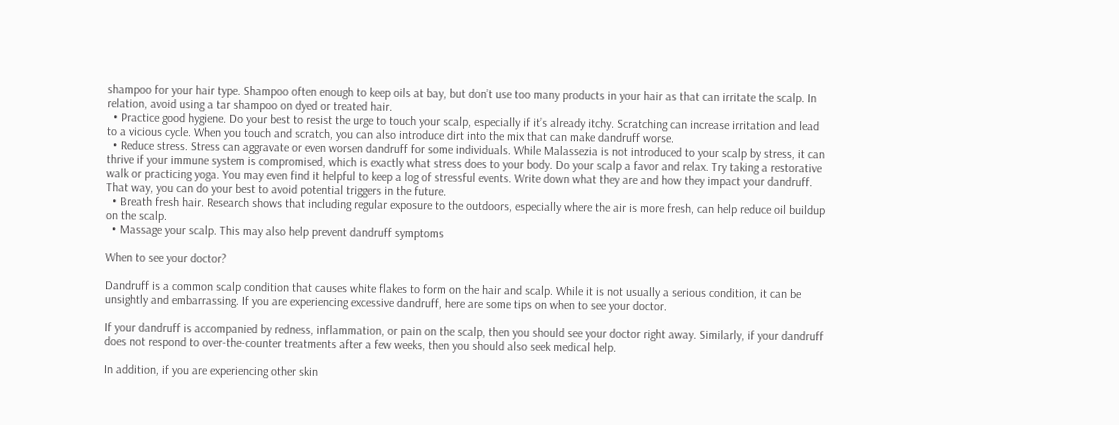shampoo for your hair type. Shampoo often enough to keep oils at bay, but don’t use too many products in your hair as that can irritate the scalp. In relation, avoid using a tar shampoo on dyed or treated hair.
  • Practice good hygiene. Do your best to resist the urge to touch your scalp, especially if it’s already itchy. Scratching can increase irritation and lead to a vicious cycle. When you touch and scratch, you can also introduce dirt into the mix that can make dandruff worse.
  • Reduce stress. Stress can aggravate or even worsen dandruff for some individuals. While Malassezia is not introduced to your scalp by stress, it can thrive if your immune system is compromised, which is exactly what stress does to your body. Do your scalp a favor and relax. Try taking a restorative walk or practicing yoga. You may even find it helpful to keep a log of stressful events. Write down what they are and how they impact your dandruff. That way, you can do your best to avoid potential triggers in the future.
  • Breath fresh hair. Research shows that including regular exposure to the outdoors, especially where the air is more fresh, can help reduce oil buildup on the scalp.
  • Massage your scalp. This may also help prevent dandruff symptoms

When to see your doctor?

Dandruff is a common scalp condition that causes white flakes to form on the hair and scalp. While it is not usually a serious condition, it can be unsightly and embarrassing. If you are experiencing excessive dandruff, here are some tips on when to see your doctor.

If your dandruff is accompanied by redness, inflammation, or pain on the scalp, then you should see your doctor right away. Similarly, if your dandruff does not respond to over-the-counter treatments after a few weeks, then you should also seek medical help.

In addition, if you are experiencing other skin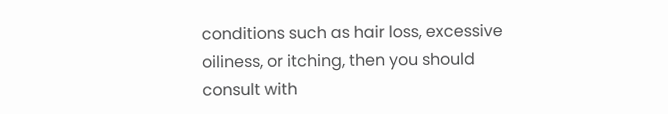conditions such as hair loss, excessive oiliness, or itching, then you should consult with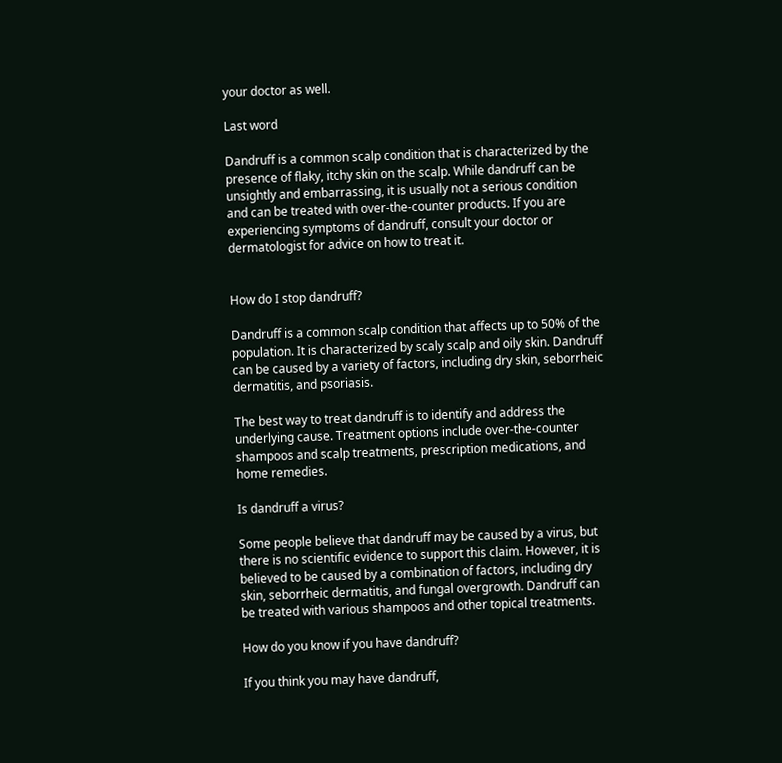your doctor as well.

Last word

Dandruff is a common scalp condition that is characterized by the presence of flaky, itchy skin on the scalp. While dandruff can be unsightly and embarrassing, it is usually not a serious condition and can be treated with over-the-counter products. If you are experiencing symptoms of dandruff, consult your doctor or dermatologist for advice on how to treat it.


How do I stop dandruff?

Dandruff is a common scalp condition that affects up to 50% of the population. It is characterized by scaly scalp and oily skin. Dandruff can be caused by a variety of factors, including dry skin, seborrheic dermatitis, and psoriasis.

The best way to treat dandruff is to identify and address the underlying cause. Treatment options include over-the-counter shampoos and scalp treatments, prescription medications, and home remedies.

Is dandruff a virus?

Some people believe that dandruff may be caused by a virus, but there is no scientific evidence to support this claim. However, it is believed to be caused by a combination of factors, including dry skin, seborrheic dermatitis, and fungal overgrowth. Dandruff can be treated with various shampoos and other topical treatments.

How do you know if you have dandruff?

If you think you may have dandruff,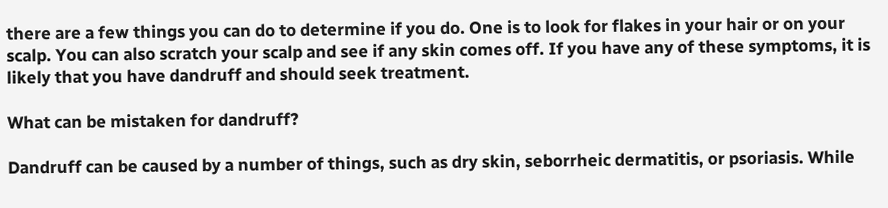there are a few things you can do to determine if you do. One is to look for flakes in your hair or on your scalp. You can also scratch your scalp and see if any skin comes off. If you have any of these symptoms, it is likely that you have dandruff and should seek treatment.

What can be mistaken for dandruff?

Dandruff can be caused by a number of things, such as dry skin, seborrheic dermatitis, or psoriasis. While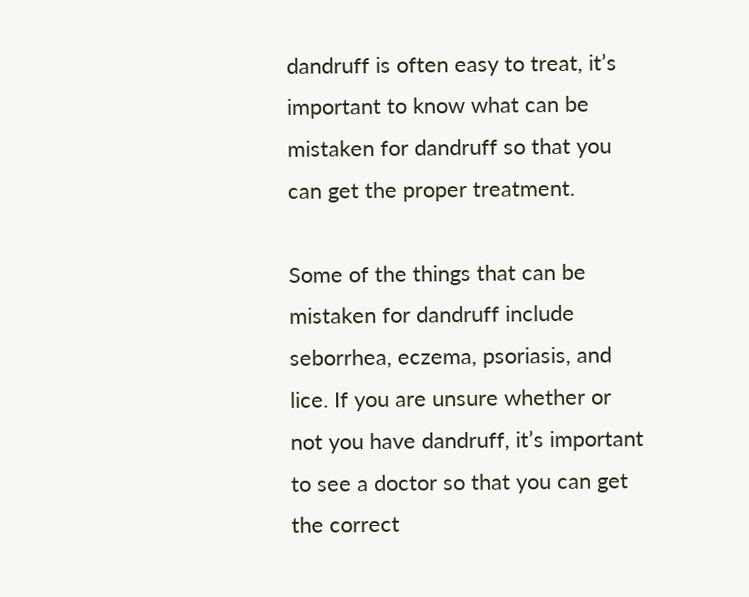dandruff is often easy to treat, it’s important to know what can be mistaken for dandruff so that you can get the proper treatment.

Some of the things that can be mistaken for dandruff include seborrhea, eczema, psoriasis, and lice. If you are unsure whether or not you have dandruff, it’s important to see a doctor so that you can get the correct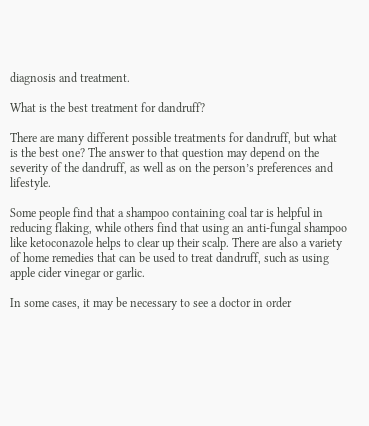diagnosis and treatment.

What is the best treatment for dandruff?

There are many different possible treatments for dandruff, but what is the best one? The answer to that question may depend on the severity of the dandruff, as well as on the person’s preferences and lifestyle.

Some people find that a shampoo containing coal tar is helpful in reducing flaking, while others find that using an anti-fungal shampoo like ketoconazole helps to clear up their scalp. There are also a variety of home remedies that can be used to treat dandruff, such as using apple cider vinegar or garlic.

In some cases, it may be necessary to see a doctor in order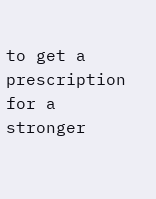to get a prescription for a stronger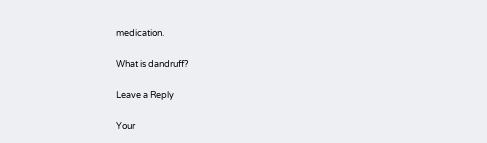medication.

What is dandruff?

Leave a Reply

Your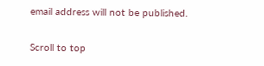email address will not be published.

Scroll to top